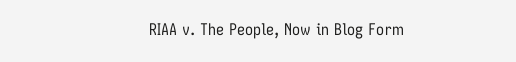RIAA v. The People, Now in Blog Form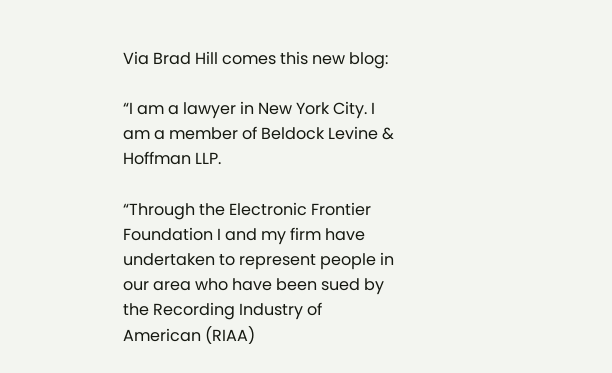Via Brad Hill comes this new blog:

“I am a lawyer in New York City. I am a member of Beldock Levine & Hoffman LLP.

“Through the Electronic Frontier Foundation I and my firm have undertaken to represent people in our area who have been sued by the Recording Industry of American (RIAA)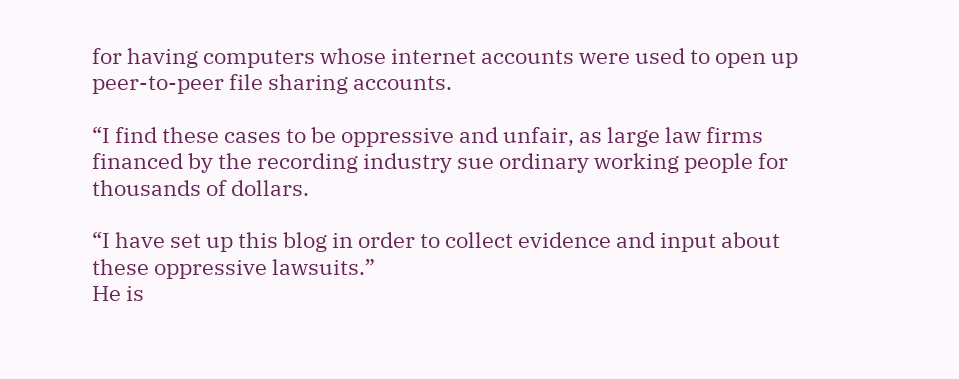for having computers whose internet accounts were used to open up peer-to-peer file sharing accounts.

“I find these cases to be oppressive and unfair, as large law firms financed by the recording industry sue ordinary working people for thousands of dollars.

“I have set up this blog in order to collect evidence and input about these oppressive lawsuits.”
He is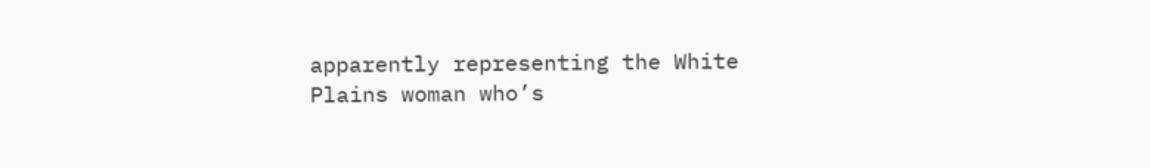apparently representing the White Plains woman who’s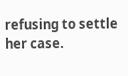refusing to settle her case.